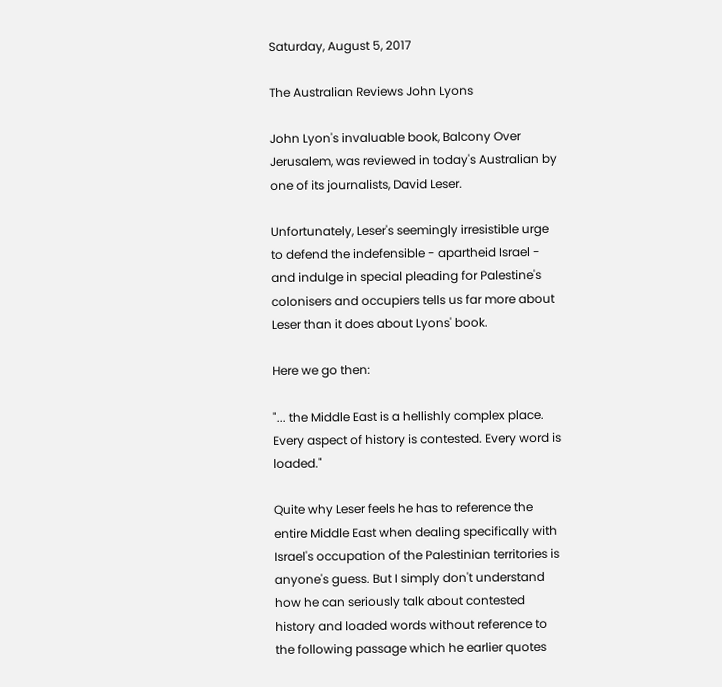Saturday, August 5, 2017

The Australian Reviews John Lyons

John Lyon's invaluable book, Balcony Over Jerusalem, was reviewed in today's Australian by one of its journalists, David Leser.

Unfortunately, Leser's seemingly irresistible urge to defend the indefensible - apartheid Israel - and indulge in special pleading for Palestine's colonisers and occupiers tells us far more about Leser than it does about Lyons' book.

Here we go then:

"... the Middle East is a hellishly complex place. Every aspect of history is contested. Every word is loaded."

Quite why Leser feels he has to reference the entire Middle East when dealing specifically with Israel's occupation of the Palestinian territories is anyone's guess. But I simply don't understand how he can seriously talk about contested history and loaded words without reference to the following passage which he earlier quotes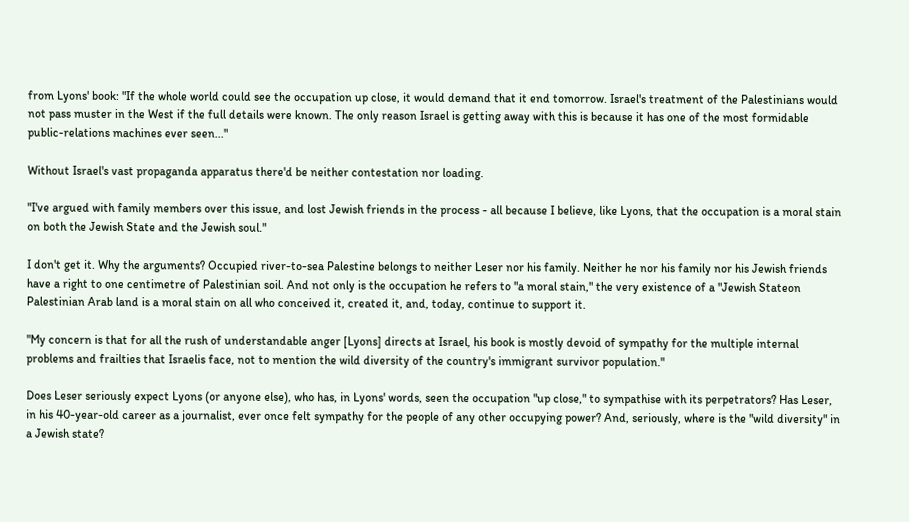from Lyons' book: "If the whole world could see the occupation up close, it would demand that it end tomorrow. Israel's treatment of the Palestinians would not pass muster in the West if the full details were known. The only reason Israel is getting away with this is because it has one of the most formidable public-relations machines ever seen..."

Without Israel's vast propaganda apparatus there'd be neither contestation nor loading.

"I've argued with family members over this issue, and lost Jewish friends in the process - all because I believe, like Lyons, that the occupation is a moral stain on both the Jewish State and the Jewish soul."

I don't get it. Why the arguments? Occupied river-to-sea Palestine belongs to neither Leser nor his family. Neither he nor his family nor his Jewish friends have a right to one centimetre of Palestinian soil. And not only is the occupation he refers to "a moral stain," the very existence of a "Jewish Stateon Palestinian Arab land is a moral stain on all who conceived it, created it, and, today, continue to support it.

"My concern is that for all the rush of understandable anger [Lyons] directs at Israel, his book is mostly devoid of sympathy for the multiple internal problems and frailties that Israelis face, not to mention the wild diversity of the country's immigrant survivor population."

Does Leser seriously expect Lyons (or anyone else), who has, in Lyons' words, seen the occupation "up close," to sympathise with its perpetrators? Has Leser, in his 40-year-old career as a journalist, ever once felt sympathy for the people of any other occupying power? And, seriously, where is the "wild diversity" in a Jewish state?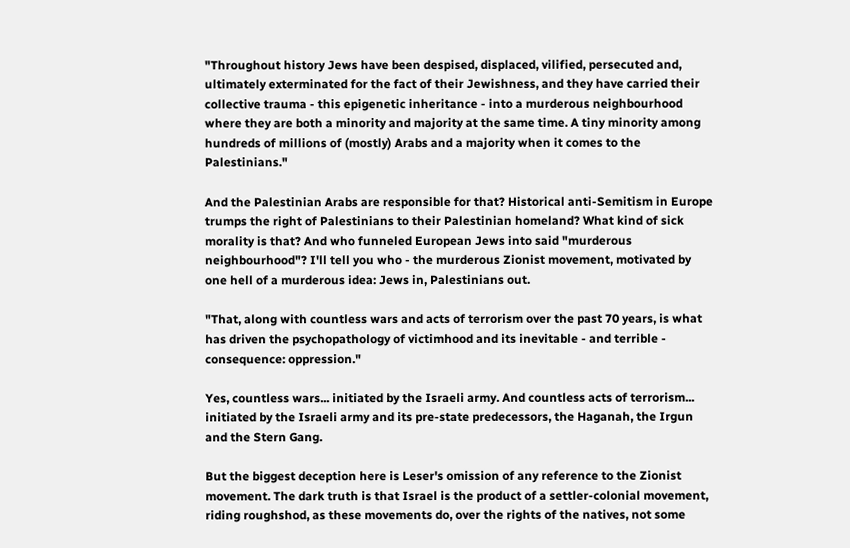"Throughout history Jews have been despised, displaced, vilified, persecuted and, ultimately exterminated for the fact of their Jewishness, and they have carried their collective trauma - this epigenetic inheritance - into a murderous neighbourhood where they are both a minority and majority at the same time. A tiny minority among hundreds of millions of (mostly) Arabs and a majority when it comes to the Palestinians."

And the Palestinian Arabs are responsible for that? Historical anti-Semitism in Europe trumps the right of Palestinians to their Palestinian homeland? What kind of sick morality is that? And who funneled European Jews into said "murderous neighbourhood"? I'll tell you who - the murderous Zionist movement, motivated by one hell of a murderous idea: Jews in, Palestinians out.

"That, along with countless wars and acts of terrorism over the past 70 years, is what has driven the psychopathology of victimhood and its inevitable - and terrible - consequence: oppression."

Yes, countless wars... initiated by the Israeli army. And countless acts of terrorism... initiated by the Israeli army and its pre-state predecessors, the Haganah, the Irgun and the Stern Gang.

But the biggest deception here is Leser's omission of any reference to the Zionist movement. The dark truth is that Israel is the product of a settler-colonial movement, riding roughshod, as these movements do, over the rights of the natives, not some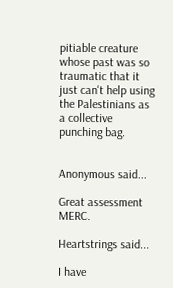pitiable creature whose past was so traumatic that it just can't help using the Palestinians as a collective punching bag.


Anonymous said...

Great assessment MERC.

Heartstrings said...

I have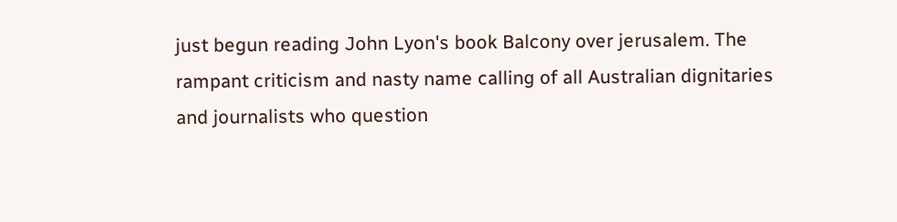just begun reading John Lyon's book Balcony over jerusalem. The rampant criticism and nasty name calling of all Australian dignitaries and journalists who question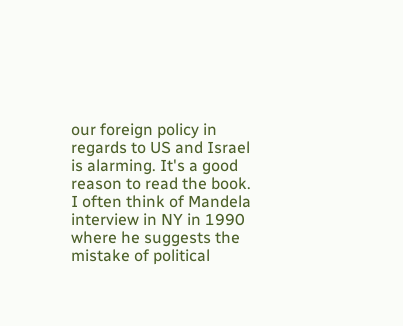our foreign policy in regards to US and Israel is alarming. It's a good reason to read the book. I often think of Mandela interview in NY in 1990 where he suggests the mistake of political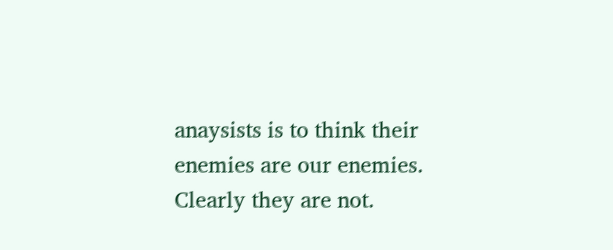anaysists is to think their enemies are our enemies. Clearly they are not.